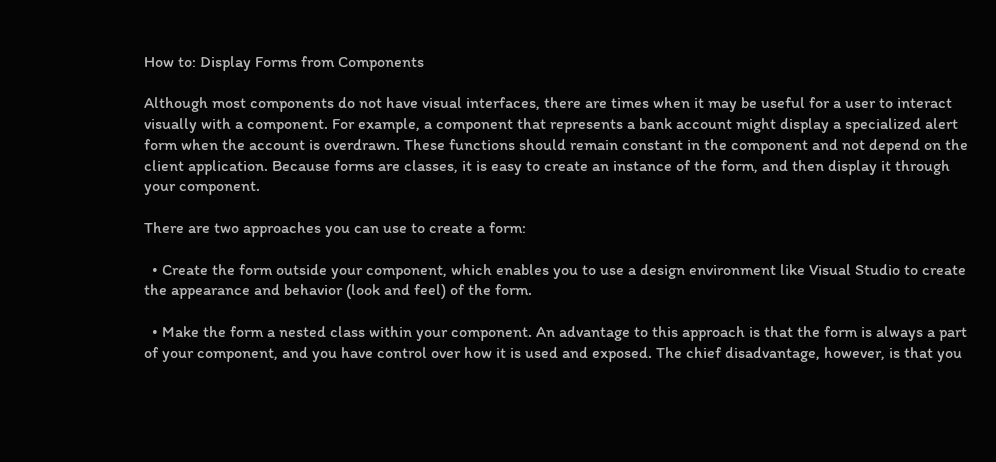How to: Display Forms from Components

Although most components do not have visual interfaces, there are times when it may be useful for a user to interact visually with a component. For example, a component that represents a bank account might display a specialized alert form when the account is overdrawn. These functions should remain constant in the component and not depend on the client application. Because forms are classes, it is easy to create an instance of the form, and then display it through your component.

There are two approaches you can use to create a form:

  • Create the form outside your component, which enables you to use a design environment like Visual Studio to create the appearance and behavior (look and feel) of the form.

  • Make the form a nested class within your component. An advantage to this approach is that the form is always a part of your component, and you have control over how it is used and exposed. The chief disadvantage, however, is that you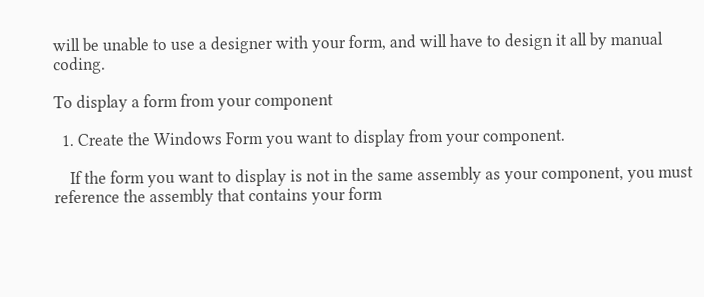will be unable to use a designer with your form, and will have to design it all by manual coding.

To display a form from your component

  1. Create the Windows Form you want to display from your component.

    If the form you want to display is not in the same assembly as your component, you must reference the assembly that contains your form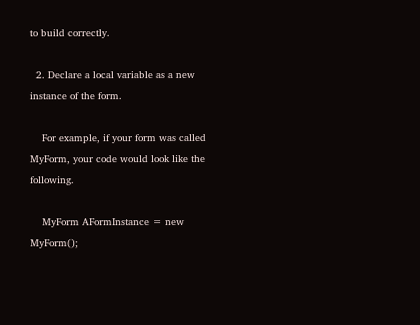to build correctly.

  2. Declare a local variable as a new instance of the form.

    For example, if your form was called MyForm, your code would look like the following.

    MyForm AFormInstance = new MyForm();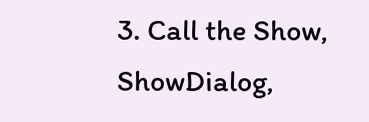3. Call the Show, ShowDialog,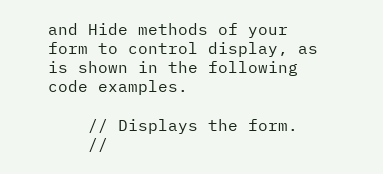and Hide methods of your form to control display, as is shown in the following code examples.

    // Displays the form.
    //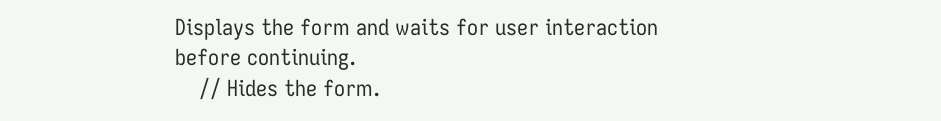Displays the form and waits for user interaction before continuing.
    // Hides the form.